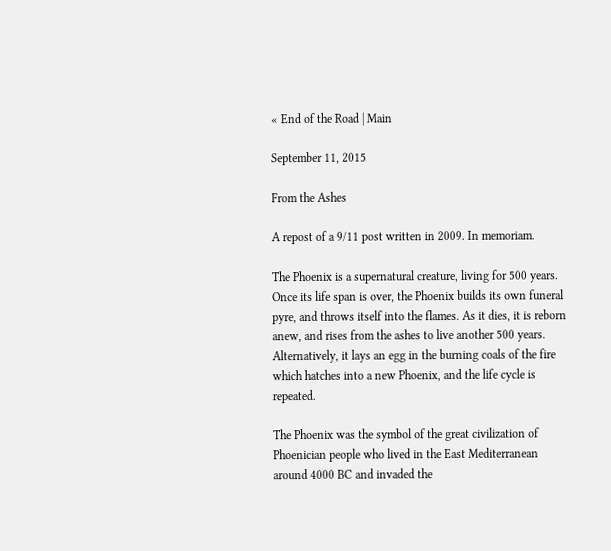« End of the Road | Main

September 11, 2015

From the Ashes

A repost of a 9/11 post written in 2009. In memoriam.

The Phoenix is a supernatural creature, living for 500 years. Once its life span is over, the Phoenix builds its own funeral pyre, and throws itself into the flames. As it dies, it is reborn anew, and rises from the ashes to live another 500 years. Alternatively, it lays an egg in the burning coals of the fire which hatches into a new Phoenix, and the life cycle is repeated.

The Phoenix was the symbol of the great civilization of Phoenician people who lived in the East Mediterranean around 4000 BC and invaded the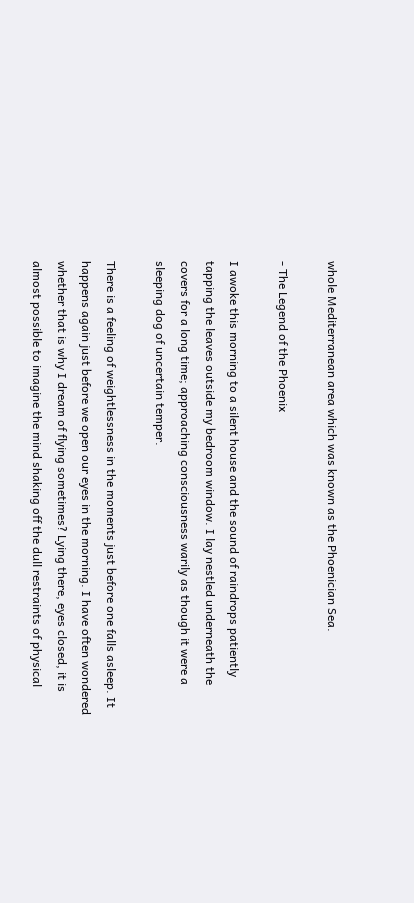whole Mediterranean area which was known as the Phoenician Sea.

- The Legend of the Phoenix

I awoke this morning to a silent house and the sound of raindrops patiently tapping the leaves outside my bedroom window. I lay nestled underneath the covers for a long time; approaching consciousness warily as though it were a sleeping dog of uncertain temper.

There is a feeling of weightlessness in the moments just before one falls asleep. It happens again just before we open our eyes in the morning. I have often wondered whether that is why I dream of flying sometimes? Lying there, eyes closed, it is almost possible to imagine the mind shaking off the dull restraints of physical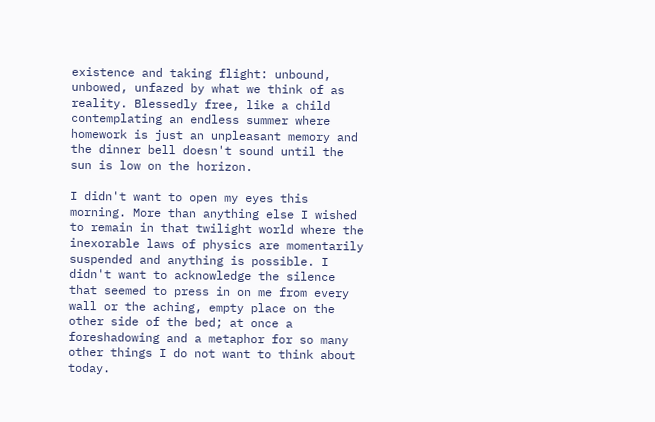existence and taking flight: unbound, unbowed, unfazed by what we think of as reality. Blessedly free, like a child contemplating an endless summer where homework is just an unpleasant memory and the dinner bell doesn't sound until the sun is low on the horizon.

I didn't want to open my eyes this morning. More than anything else I wished to remain in that twilight world where the inexorable laws of physics are momentarily suspended and anything is possible. I didn't want to acknowledge the silence that seemed to press in on me from every wall or the aching, empty place on the other side of the bed; at once a foreshadowing and a metaphor for so many other things I do not want to think about today.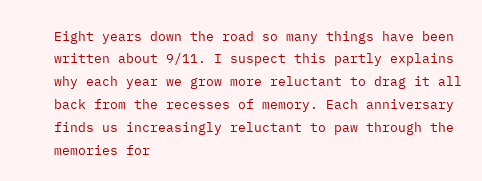Eight years down the road so many things have been written about 9/11. I suspect this partly explains why each year we grow more reluctant to drag it all back from the recesses of memory. Each anniversary finds us increasingly reluctant to paw through the memories for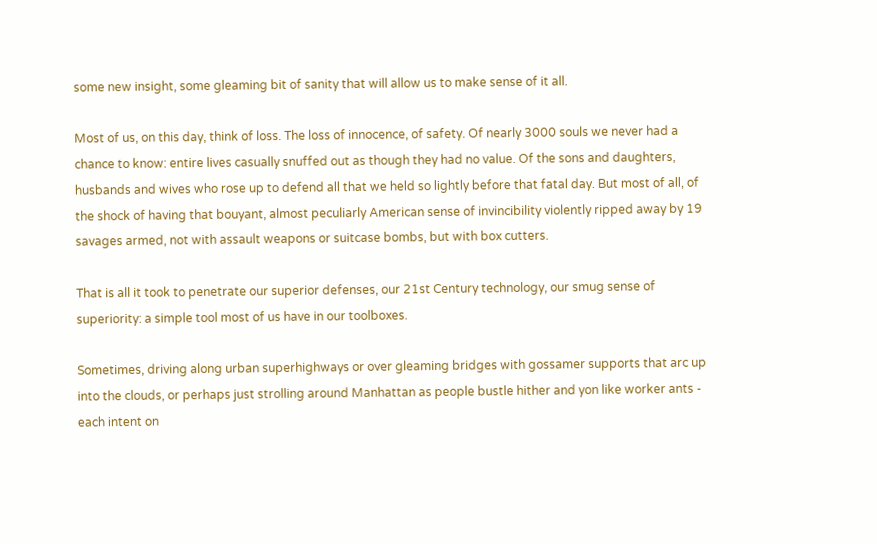some new insight, some gleaming bit of sanity that will allow us to make sense of it all.

Most of us, on this day, think of loss. The loss of innocence, of safety. Of nearly 3000 souls we never had a chance to know: entire lives casually snuffed out as though they had no value. Of the sons and daughters, husbands and wives who rose up to defend all that we held so lightly before that fatal day. But most of all, of the shock of having that bouyant, almost peculiarly American sense of invincibility violently ripped away by 19 savages armed, not with assault weapons or suitcase bombs, but with box cutters.

That is all it took to penetrate our superior defenses, our 21st Century technology, our smug sense of superiority: a simple tool most of us have in our toolboxes.

Sometimes, driving along urban superhighways or over gleaming bridges with gossamer supports that arc up into the clouds, or perhaps just strolling around Manhattan as people bustle hither and yon like worker ants - each intent on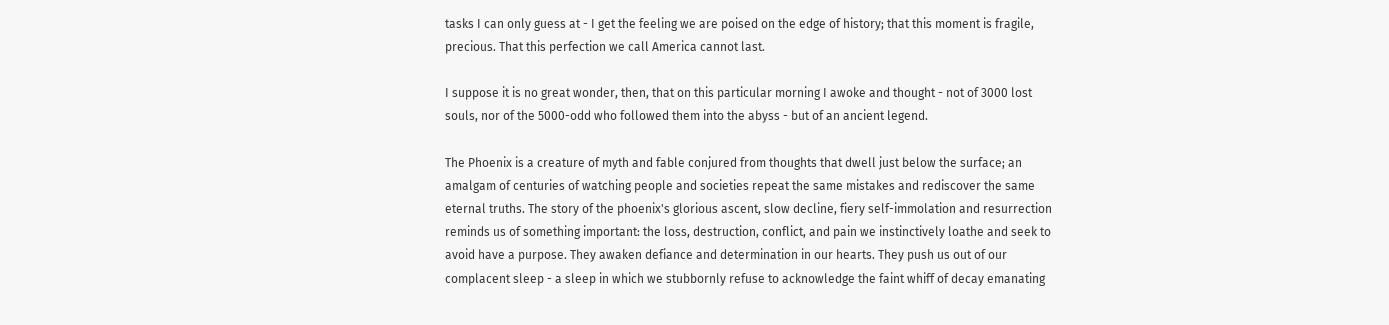tasks I can only guess at - I get the feeling we are poised on the edge of history; that this moment is fragile, precious. That this perfection we call America cannot last.

I suppose it is no great wonder, then, that on this particular morning I awoke and thought - not of 3000 lost souls, nor of the 5000-odd who followed them into the abyss - but of an ancient legend.

The Phoenix is a creature of myth and fable conjured from thoughts that dwell just below the surface; an amalgam of centuries of watching people and societies repeat the same mistakes and rediscover the same eternal truths. The story of the phoenix's glorious ascent, slow decline, fiery self-immolation and resurrection reminds us of something important: the loss, destruction, conflict, and pain we instinctively loathe and seek to avoid have a purpose. They awaken defiance and determination in our hearts. They push us out of our complacent sleep - a sleep in which we stubbornly refuse to acknowledge the faint whiff of decay emanating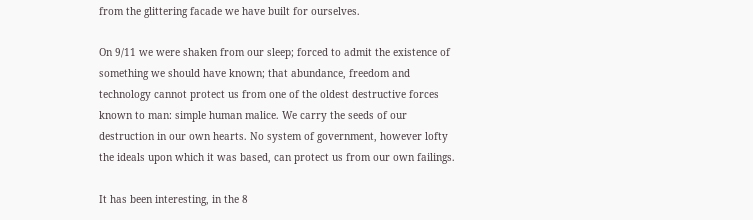from the glittering facade we have built for ourselves.

On 9/11 we were shaken from our sleep; forced to admit the existence of something we should have known; that abundance, freedom and technology cannot protect us from one of the oldest destructive forces known to man: simple human malice. We carry the seeds of our destruction in our own hearts. No system of government, however lofty the ideals upon which it was based, can protect us from our own failings.

It has been interesting, in the 8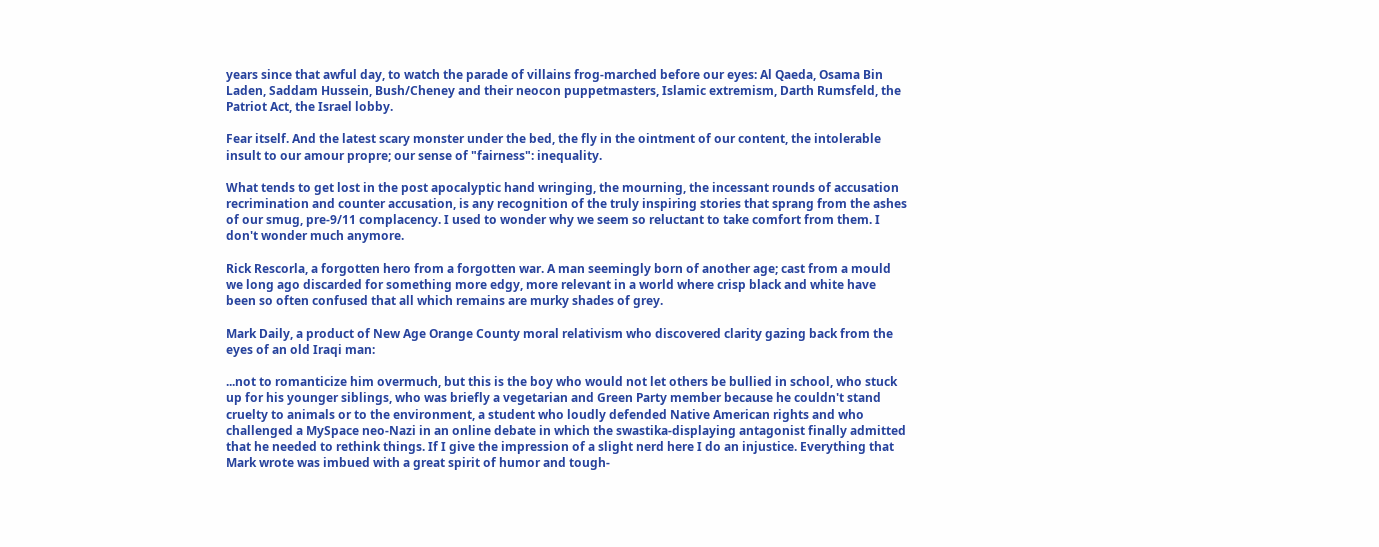years since that awful day, to watch the parade of villains frog-marched before our eyes: Al Qaeda, Osama Bin Laden, Saddam Hussein, Bush/Cheney and their neocon puppetmasters, Islamic extremism, Darth Rumsfeld, the Patriot Act, the Israel lobby.

Fear itself. And the latest scary monster under the bed, the fly in the ointment of our content, the intolerable insult to our amour propre; our sense of "fairness": inequality.

What tends to get lost in the post apocalyptic hand wringing, the mourning, the incessant rounds of accusation recrimination and counter accusation, is any recognition of the truly inspiring stories that sprang from the ashes of our smug, pre-9/11 complacency. I used to wonder why we seem so reluctant to take comfort from them. I don't wonder much anymore.

Rick Rescorla, a forgotten hero from a forgotten war. A man seemingly born of another age; cast from a mould we long ago discarded for something more edgy, more relevant in a world where crisp black and white have been so often confused that all which remains are murky shades of grey.

Mark Daily, a product of New Age Orange County moral relativism who discovered clarity gazing back from the eyes of an old Iraqi man:

...not to romanticize him overmuch, but this is the boy who would not let others be bullied in school, who stuck up for his younger siblings, who was briefly a vegetarian and Green Party member because he couldn't stand cruelty to animals or to the environment, a student who loudly defended Native American rights and who challenged a MySpace neo-Nazi in an online debate in which the swastika-displaying antagonist finally admitted that he needed to rethink things. If I give the impression of a slight nerd here I do an injustice. Everything that Mark wrote was imbued with a great spirit of humor and tough-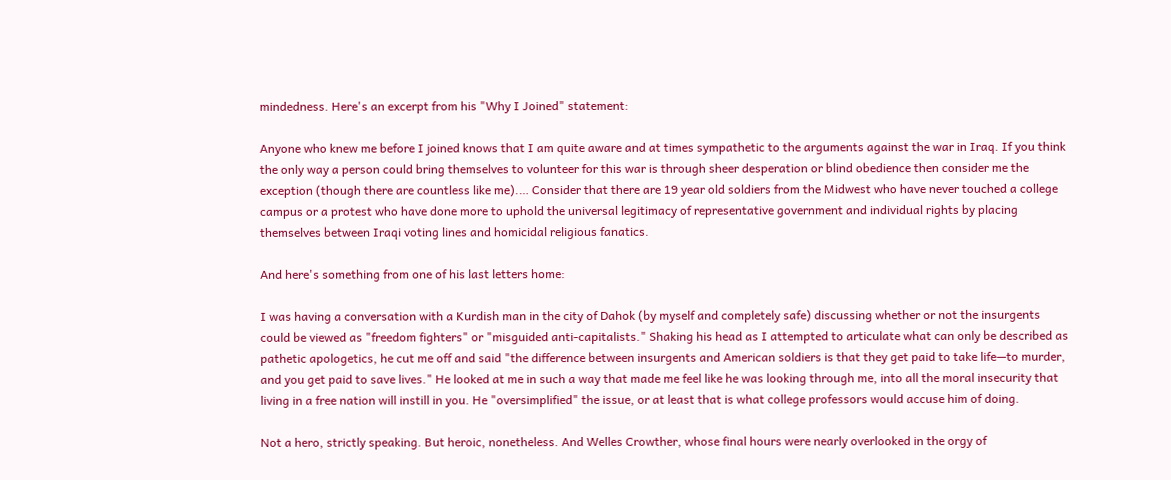mindedness. Here's an excerpt from his "Why I Joined" statement:

Anyone who knew me before I joined knows that I am quite aware and at times sympathetic to the arguments against the war in Iraq. If you think the only way a person could bring themselves to volunteer for this war is through sheer desperation or blind obedience then consider me the exception (though there are countless like me).… Consider that there are 19 year old soldiers from the Midwest who have never touched a college campus or a protest who have done more to uphold the universal legitimacy of representative government and individual rights by placing themselves between Iraqi voting lines and homicidal religious fanatics.

And here's something from one of his last letters home:

I was having a conversation with a Kurdish man in the city of Dahok (by myself and completely safe) discussing whether or not the insurgents could be viewed as "freedom fighters" or "misguided anti-capitalists." Shaking his head as I attempted to articulate what can only be described as pathetic apologetics, he cut me off and said "the difference between insurgents and American soldiers is that they get paid to take life—to murder, and you get paid to save lives." He looked at me in such a way that made me feel like he was looking through me, into all the moral insecurity that living in a free nation will instill in you. He "oversimplified" the issue, or at least that is what college professors would accuse him of doing.

Not a hero, strictly speaking. But heroic, nonetheless. And Welles Crowther, whose final hours were nearly overlooked in the orgy of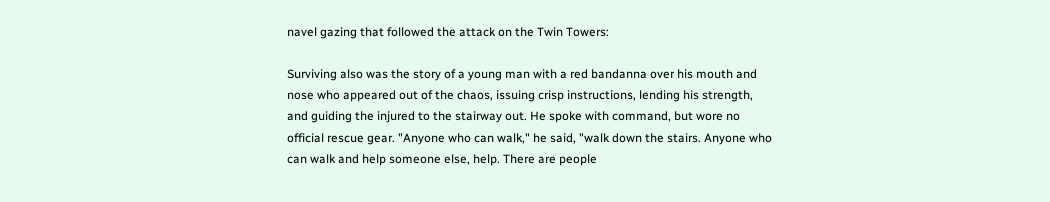navel gazing that followed the attack on the Twin Towers:

Surviving also was the story of a young man with a red bandanna over his mouth and nose who appeared out of the chaos, issuing crisp instructions, lending his strength, and guiding the injured to the stairway out. He spoke with command, but wore no official rescue gear. "Anyone who can walk," he said, "walk down the stairs. Anyone who can walk and help someone else, help. There are people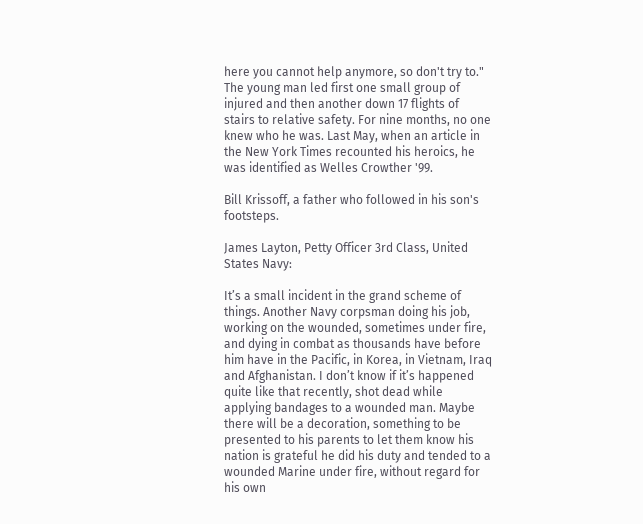here you cannot help anymore, so don't try to." The young man led first one small group of injured and then another down 17 flights of stairs to relative safety. For nine months, no one knew who he was. Last May, when an article in the New York Times recounted his heroics, he was identified as Welles Crowther '99.

Bill Krissoff, a father who followed in his son's footsteps.

James Layton, Petty Officer 3rd Class, United States Navy:

It’s a small incident in the grand scheme of things. Another Navy corpsman doing his job, working on the wounded, sometimes under fire, and dying in combat as thousands have before him have in the Pacific, in Korea, in Vietnam, Iraq and Afghanistan. I don’t know if it’s happened quite like that recently, shot dead while applying bandages to a wounded man. Maybe there will be a decoration, something to be presented to his parents to let them know his nation is grateful he did his duty and tended to a wounded Marine under fire, without regard for his own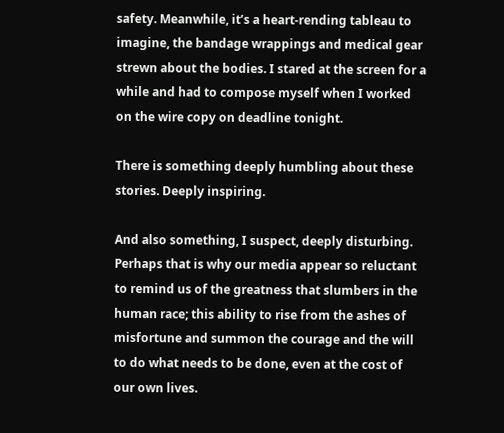safety. Meanwhile, it’s a heart-rending tableau to imagine, the bandage wrappings and medical gear strewn about the bodies. I stared at the screen for a while and had to compose myself when I worked on the wire copy on deadline tonight.

There is something deeply humbling about these stories. Deeply inspiring.

And also something, I suspect, deeply disturbing. Perhaps that is why our media appear so reluctant to remind us of the greatness that slumbers in the human race; this ability to rise from the ashes of misfortune and summon the courage and the will to do what needs to be done, even at the cost of our own lives.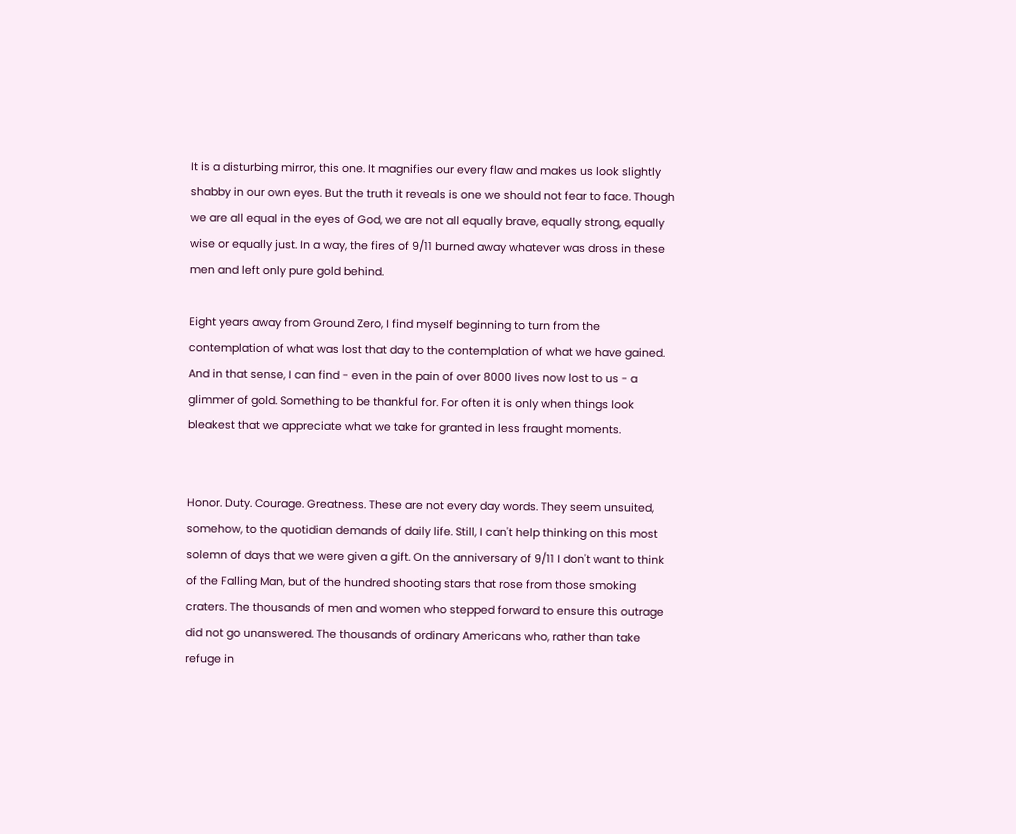It is a disturbing mirror, this one. It magnifies our every flaw and makes us look slightly shabby in our own eyes. But the truth it reveals is one we should not fear to face. Though we are all equal in the eyes of God, we are not all equally brave, equally strong, equally wise or equally just. In a way, the fires of 9/11 burned away whatever was dross in these men and left only pure gold behind.

Eight years away from Ground Zero, I find myself beginning to turn from the contemplation of what was lost that day to the contemplation of what we have gained. And in that sense, I can find - even in the pain of over 8000 lives now lost to us - a glimmer of gold. Something to be thankful for. For often it is only when things look bleakest that we appreciate what we take for granted in less fraught moments.


Honor. Duty. Courage. Greatness. These are not every day words. They seem unsuited, somehow, to the quotidian demands of daily life. Still, I can't help thinking on this most solemn of days that we were given a gift. On the anniversary of 9/11 I don't want to think of the Falling Man, but of the hundred shooting stars that rose from those smoking craters. The thousands of men and women who stepped forward to ensure this outrage did not go unanswered. The thousands of ordinary Americans who, rather than take refuge in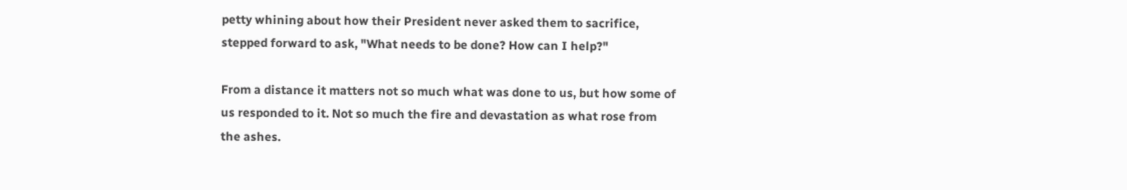petty whining about how their President never asked them to sacrifice, stepped forward to ask, "What needs to be done? How can I help?"

From a distance it matters not so much what was done to us, but how some of us responded to it. Not so much the fire and devastation as what rose from the ashes.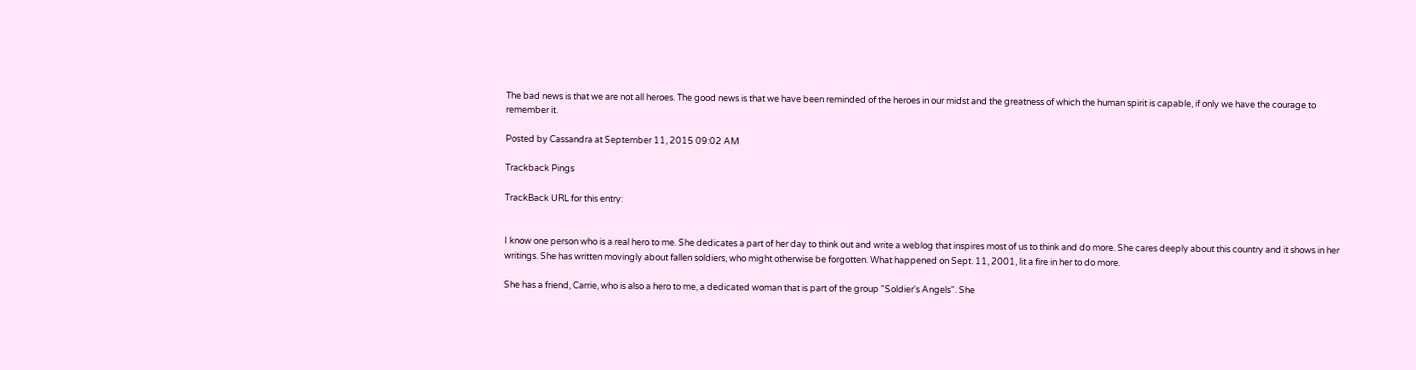The bad news is that we are not all heroes. The good news is that we have been reminded of the heroes in our midst and the greatness of which the human spirit is capable, if only we have the courage to remember it.

Posted by Cassandra at September 11, 2015 09:02 AM

Trackback Pings

TrackBack URL for this entry:


I know one person who is a real hero to me. She dedicates a part of her day to think out and write a weblog that inspires most of us to think and do more. She cares deeply about this country and it shows in her writings. She has written movingly about fallen soldiers, who might otherwise be forgotten. What happened on Sept. 11, 2001, lit a fire in her to do more.

She has a friend, Carrie, who is also a hero to me, a dedicated woman that is part of the group "Soldier's Angels". She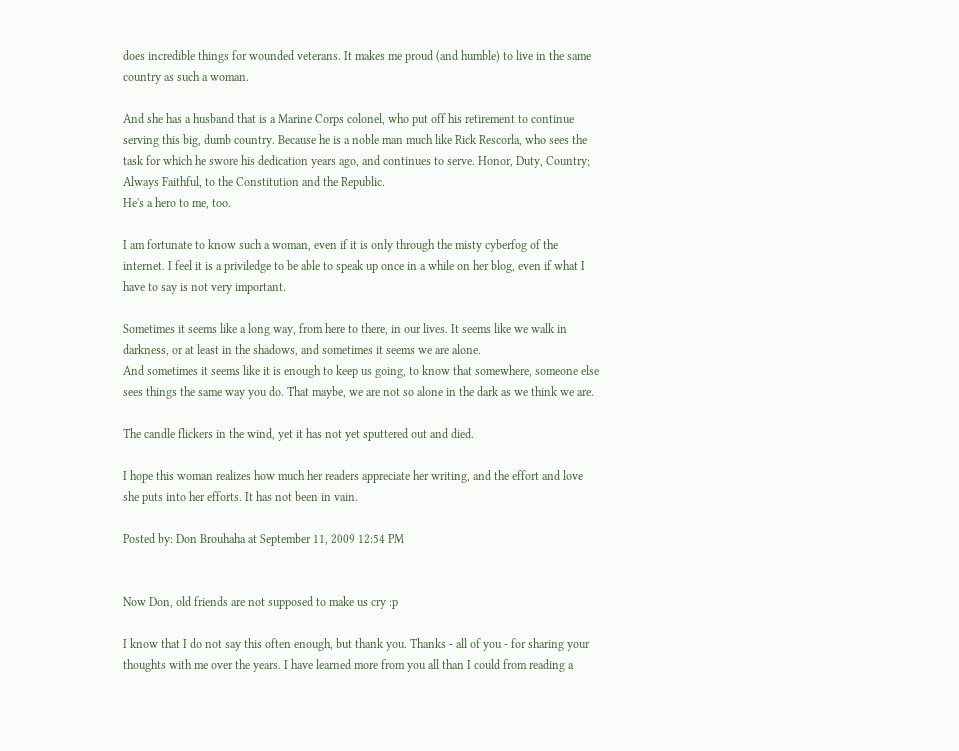does incredible things for wounded veterans. It makes me proud (and humble) to live in the same country as such a woman.

And she has a husband that is a Marine Corps colonel, who put off his retirement to continue serving this big, dumb country. Because he is a noble man much like Rick Rescorla, who sees the task for which he swore his dedication years ago, and continues to serve. Honor, Duty, Country; Always Faithful, to the Constitution and the Republic.
He's a hero to me, too.

I am fortunate to know such a woman, even if it is only through the misty cyberfog of the internet. I feel it is a priviledge to be able to speak up once in a while on her blog, even if what I have to say is not very important.

Sometimes it seems like a long way, from here to there, in our lives. It seems like we walk in darkness, or at least in the shadows, and sometimes it seems we are alone.
And sometimes it seems like it is enough to keep us going, to know that somewhere, someone else sees things the same way you do. That maybe, we are not so alone in the dark as we think we are.

The candle flickers in the wind, yet it has not yet sputtered out and died.

I hope this woman realizes how much her readers appreciate her writing, and the effort and love she puts into her efforts. It has not been in vain.

Posted by: Don Brouhaha at September 11, 2009 12:54 PM


Now Don, old friends are not supposed to make us cry :p

I know that I do not say this often enough, but thank you. Thanks - all of you - for sharing your thoughts with me over the years. I have learned more from you all than I could from reading a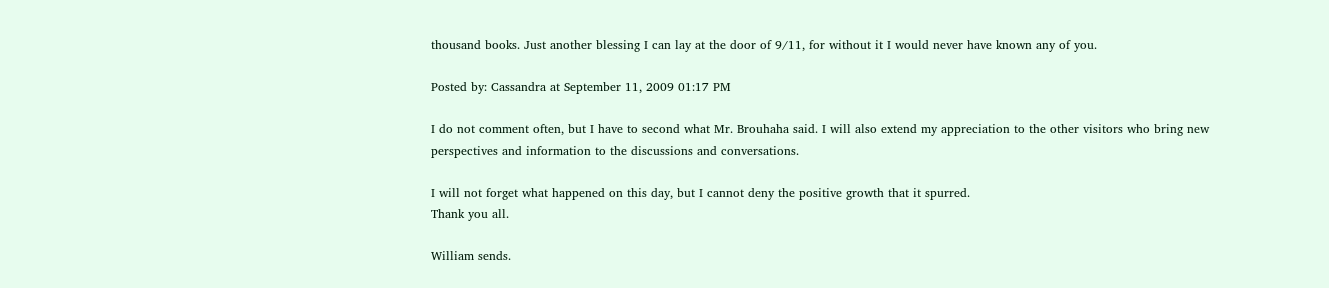thousand books. Just another blessing I can lay at the door of 9/11, for without it I would never have known any of you.

Posted by: Cassandra at September 11, 2009 01:17 PM

I do not comment often, but I have to second what Mr. Brouhaha said. I will also extend my appreciation to the other visitors who bring new perspectives and information to the discussions and conversations.

I will not forget what happened on this day, but I cannot deny the positive growth that it spurred.
Thank you all.

William sends.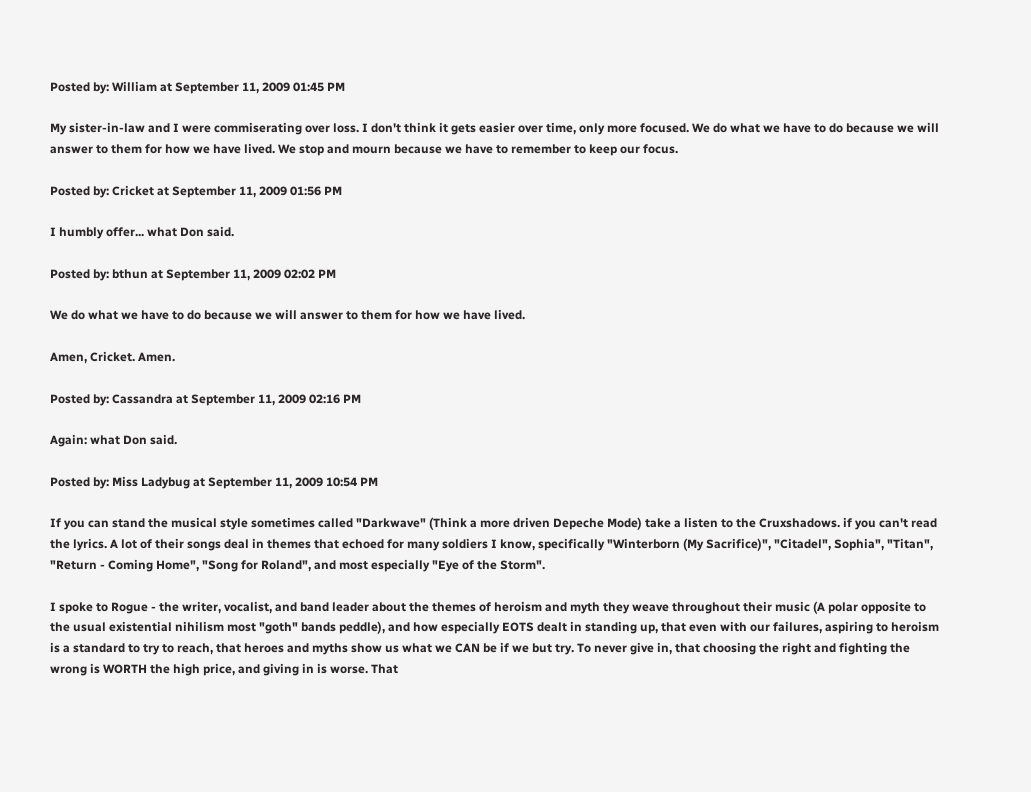Posted by: William at September 11, 2009 01:45 PM

My sister-in-law and I were commiserating over loss. I don't think it gets easier over time, only more focused. We do what we have to do because we will answer to them for how we have lived. We stop and mourn because we have to remember to keep our focus.

Posted by: Cricket at September 11, 2009 01:56 PM

I humbly offer... what Don said.

Posted by: bthun at September 11, 2009 02:02 PM

We do what we have to do because we will answer to them for how we have lived.

Amen, Cricket. Amen.

Posted by: Cassandra at September 11, 2009 02:16 PM

Again: what Don said.

Posted by: Miss Ladybug at September 11, 2009 10:54 PM

If you can stand the musical style sometimes called "Darkwave" (Think a more driven Depeche Mode) take a listen to the Cruxshadows. if you can't read the lyrics. A lot of their songs deal in themes that echoed for many soldiers I know, specifically "Winterborn (My Sacrifice)", "Citadel", Sophia", "Titan", "Return - Coming Home", "Song for Roland", and most especially "Eye of the Storm".

I spoke to Rogue - the writer, vocalist, and band leader about the themes of heroism and myth they weave throughout their music (A polar opposite to the usual existential nihilism most "goth" bands peddle), and how especially EOTS dealt in standing up, that even with our failures, aspiring to heroism is a standard to try to reach, that heroes and myths show us what we CAN be if we but try. To never give in, that choosing the right and fighting the wrong is WORTH the high price, and giving in is worse. That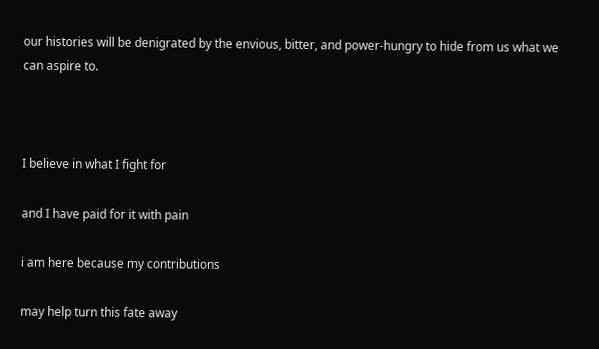our histories will be denigrated by the envious, bitter, and power-hungry to hide from us what we can aspire to.



I believe in what I fight for

and I have paid for it with pain

i am here because my contributions

may help turn this fate away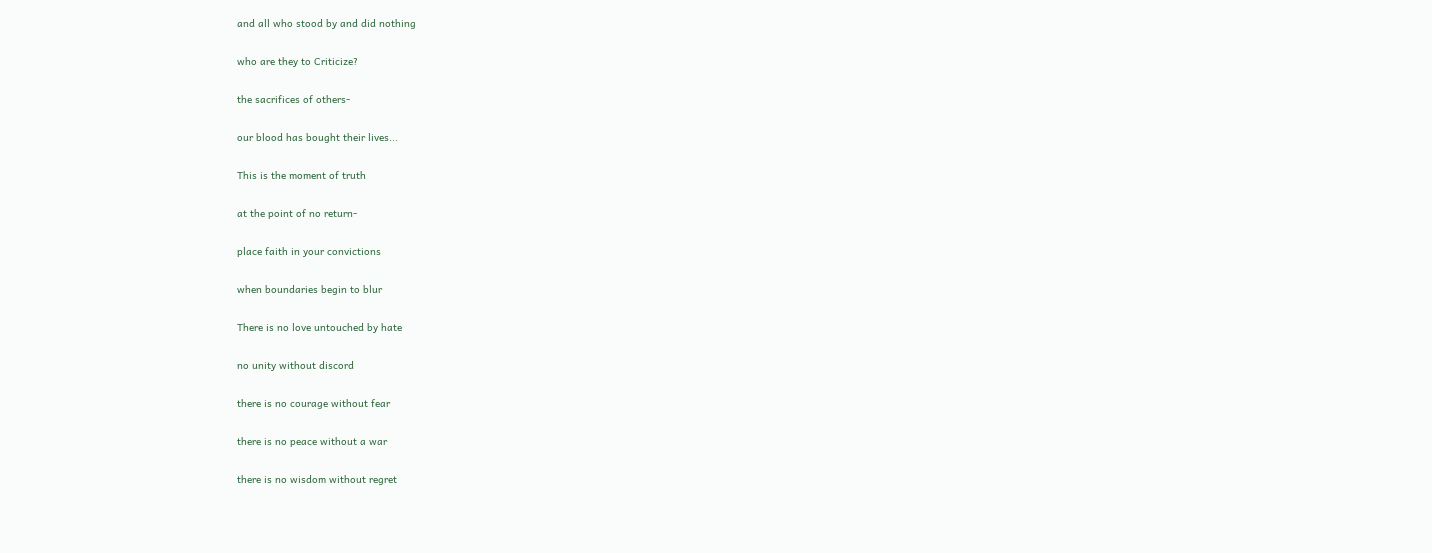and all who stood by and did nothing

who are they to Criticize?

the sacrifices of others-

our blood has bought their lives...

This is the moment of truth

at the point of no return-

place faith in your convictions

when boundaries begin to blur

There is no love untouched by hate

no unity without discord

there is no courage without fear

there is no peace without a war

there is no wisdom without regret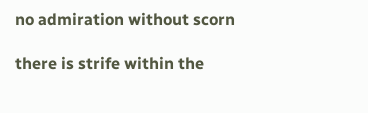no admiration without scorn

there is strife within the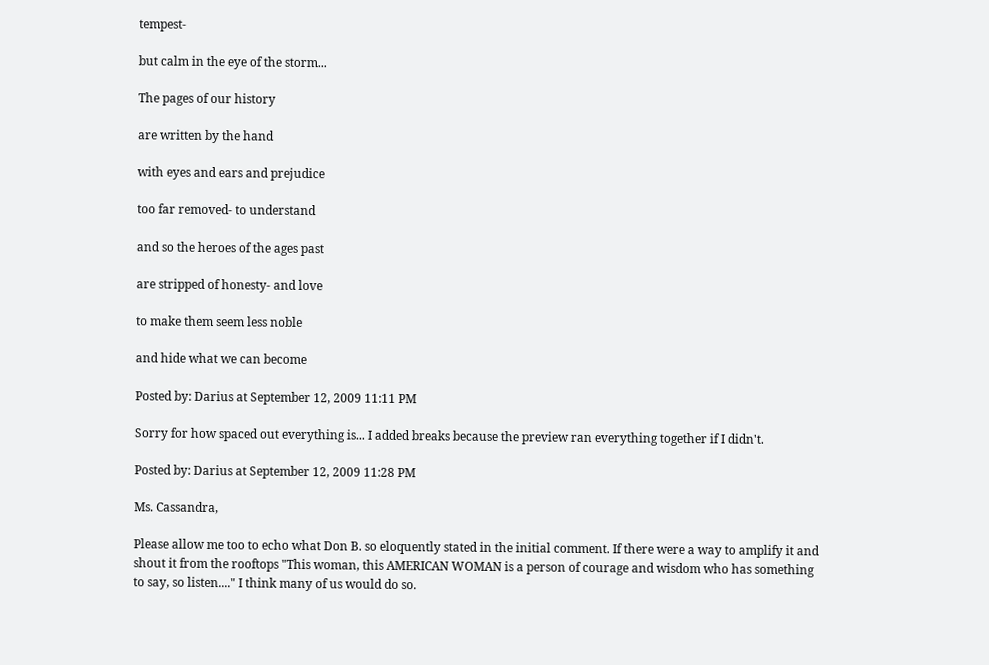tempest-

but calm in the eye of the storm...

The pages of our history

are written by the hand

with eyes and ears and prejudice

too far removed- to understand

and so the heroes of the ages past

are stripped of honesty- and love

to make them seem less noble

and hide what we can become

Posted by: Darius at September 12, 2009 11:11 PM

Sorry for how spaced out everything is... I added breaks because the preview ran everything together if I didn't.

Posted by: Darius at September 12, 2009 11:28 PM

Ms. Cassandra,

Please allow me too to echo what Don B. so eloquently stated in the initial comment. If there were a way to amplify it and shout it from the rooftops "This woman, this AMERICAN WOMAN is a person of courage and wisdom who has something to say, so listen...." I think many of us would do so.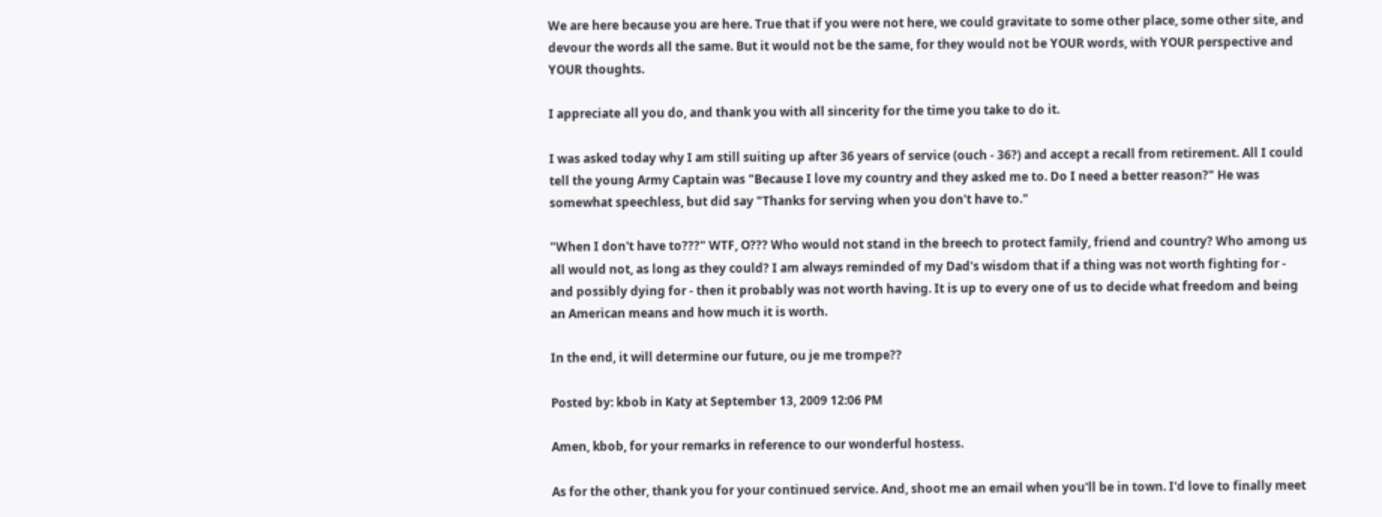We are here because you are here. True that if you were not here, we could gravitate to some other place, some other site, and devour the words all the same. But it would not be the same, for they would not be YOUR words, with YOUR perspective and YOUR thoughts.

I appreciate all you do, and thank you with all sincerity for the time you take to do it.

I was asked today why I am still suiting up after 36 years of service (ouch - 36?) and accept a recall from retirement. All I could tell the young Army Captain was "Because I love my country and they asked me to. Do I need a better reason?" He was somewhat speechless, but did say "Thanks for serving when you don't have to."

"When I don't have to???" WTF, O??? Who would not stand in the breech to protect family, friend and country? Who among us all would not, as long as they could? I am always reminded of my Dad's wisdom that if a thing was not worth fighting for - and possibly dying for - then it probably was not worth having. It is up to every one of us to decide what freedom and being an American means and how much it is worth.

In the end, it will determine our future, ou je me trompe??

Posted by: kbob in Katy at September 13, 2009 12:06 PM

Amen, kbob, for your remarks in reference to our wonderful hostess.

As for the other, thank you for your continued service. And, shoot me an email when you'll be in town. I'd love to finally meet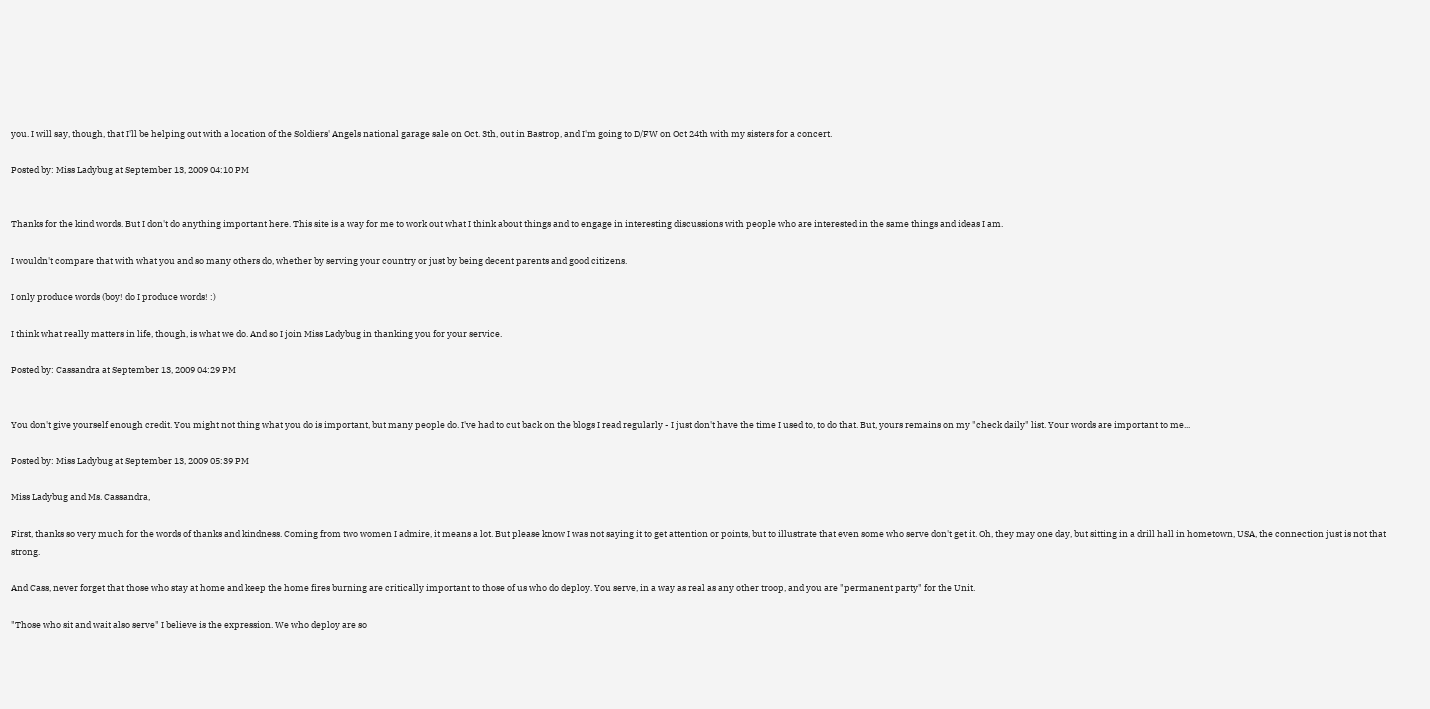you. I will say, though, that I'll be helping out with a location of the Soldiers' Angels national garage sale on Oct. 3th, out in Bastrop, and I'm going to D/FW on Oct 24th with my sisters for a concert.

Posted by: Miss Ladybug at September 13, 2009 04:10 PM


Thanks for the kind words. But I don't do anything important here. This site is a way for me to work out what I think about things and to engage in interesting discussions with people who are interested in the same things and ideas I am.

I wouldn't compare that with what you and so many others do, whether by serving your country or just by being decent parents and good citizens.

I only produce words (boy! do I produce words! :)

I think what really matters in life, though, is what we do. And so I join Miss Ladybug in thanking you for your service.

Posted by: Cassandra at September 13, 2009 04:29 PM


You don't give yourself enough credit. You might not thing what you do is important, but many people do. I've had to cut back on the blogs I read regularly - I just don't have the time I used to, to do that. But, yours remains on my "check daily" list. Your words are important to me...

Posted by: Miss Ladybug at September 13, 2009 05:39 PM

Miss Ladybug and Ms. Cassandra,

First, thanks so very much for the words of thanks and kindness. Coming from two women I admire, it means a lot. But please know I was not saying it to get attention or points, but to illustrate that even some who serve don't get it. Oh, they may one day, but sitting in a drill hall in hometown, USA, the connection just is not that strong.

And Cass, never forget that those who stay at home and keep the home fires burning are critically important to those of us who do deploy. You serve, in a way as real as any other troop, and you are "permanent party" for the Unit.

"Those who sit and wait also serve" I believe is the expression. We who deploy are so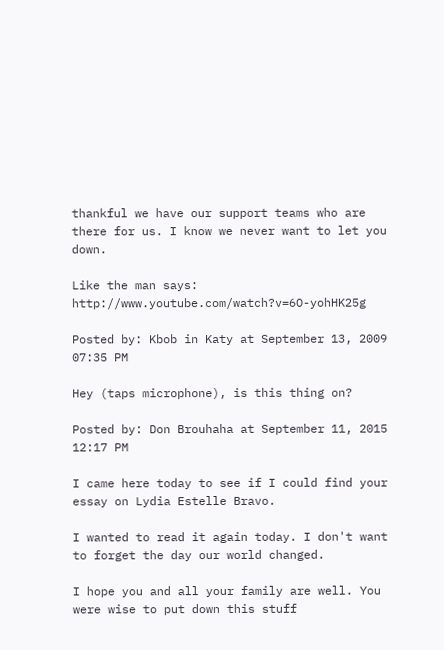thankful we have our support teams who are there for us. I know we never want to let you down.

Like the man says: http://www.youtube.com/watch?v=6O-yohHK25g

Posted by: Kbob in Katy at September 13, 2009 07:35 PM

Hey (taps microphone), is this thing on?

Posted by: Don Brouhaha at September 11, 2015 12:17 PM

I came here today to see if I could find your essay on Lydia Estelle Bravo.

I wanted to read it again today. I don't want to forget the day our world changed.

I hope you and all your family are well. You were wise to put down this stuff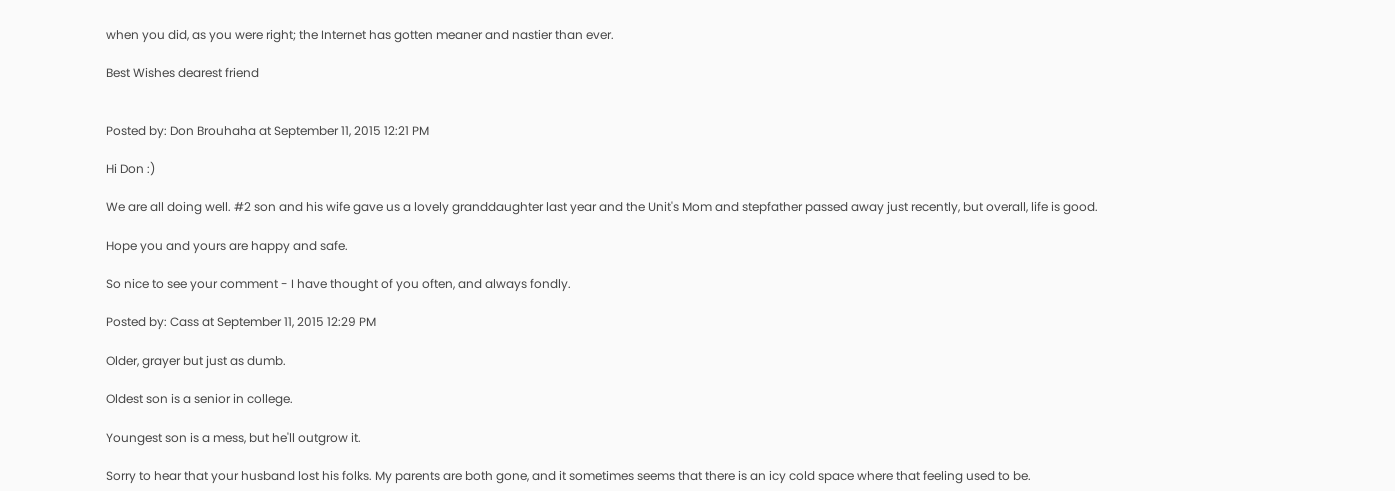when you did, as you were right; the Internet has gotten meaner and nastier than ever.

Best Wishes dearest friend


Posted by: Don Brouhaha at September 11, 2015 12:21 PM

Hi Don :)

We are all doing well. #2 son and his wife gave us a lovely granddaughter last year and the Unit's Mom and stepfather passed away just recently, but overall, life is good.

Hope you and yours are happy and safe.

So nice to see your comment - I have thought of you often, and always fondly.

Posted by: Cass at September 11, 2015 12:29 PM

Older, grayer but just as dumb.

Oldest son is a senior in college.

Youngest son is a mess, but he'll outgrow it.

Sorry to hear that your husband lost his folks. My parents are both gone, and it sometimes seems that there is an icy cold space where that feeling used to be.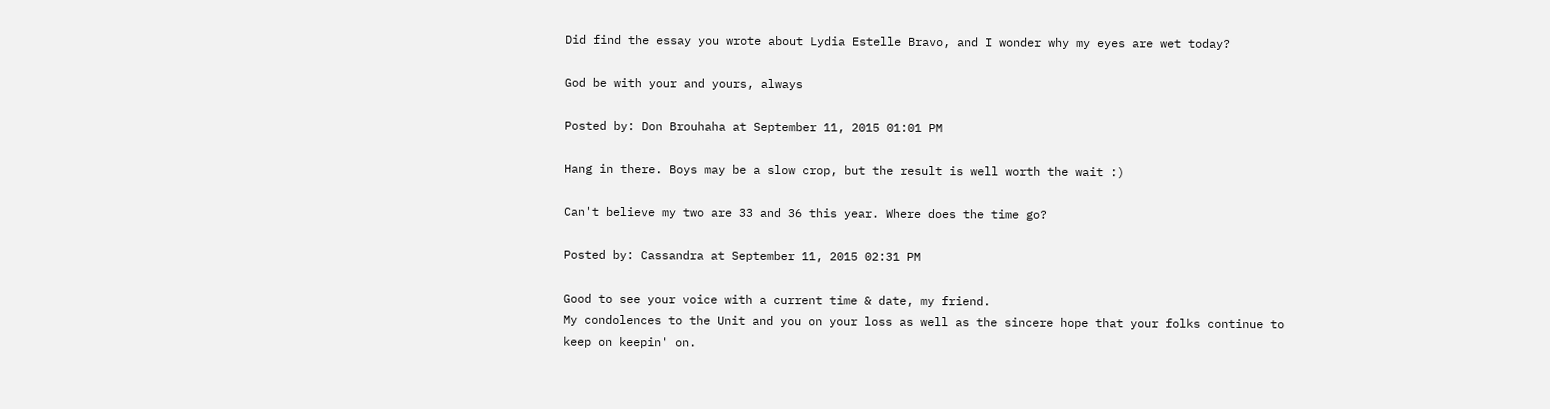Did find the essay you wrote about Lydia Estelle Bravo, and I wonder why my eyes are wet today?

God be with your and yours, always

Posted by: Don Brouhaha at September 11, 2015 01:01 PM

Hang in there. Boys may be a slow crop, but the result is well worth the wait :)

Can't believe my two are 33 and 36 this year. Where does the time go?

Posted by: Cassandra at September 11, 2015 02:31 PM

Good to see your voice with a current time & date, my friend.
My condolences to the Unit and you on your loss as well as the sincere hope that your folks continue to keep on keepin' on.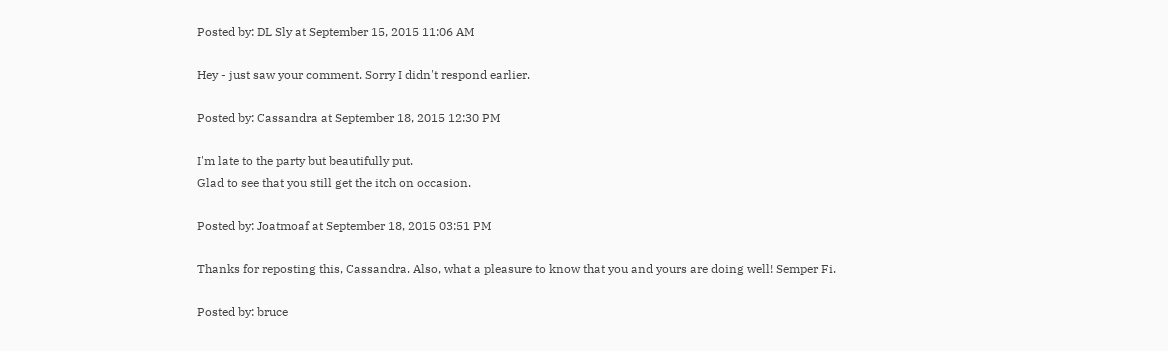Posted by: DL Sly at September 15, 2015 11:06 AM

Hey - just saw your comment. Sorry I didn't respond earlier.

Posted by: Cassandra at September 18, 2015 12:30 PM

I'm late to the party but beautifully put.
Glad to see that you still get the itch on occasion.

Posted by: Joatmoaf at September 18, 2015 03:51 PM

Thanks for reposting this, Cassandra. Also, what a pleasure to know that you and yours are doing well! Semper Fi.

Posted by: bruce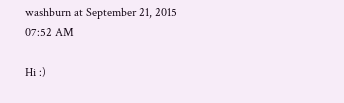washburn at September 21, 2015 07:52 AM

Hi :)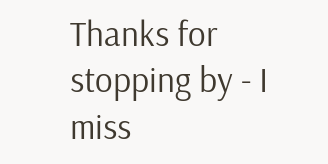Thanks for stopping by - I miss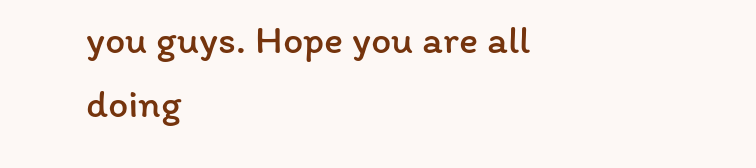you guys. Hope you are all doing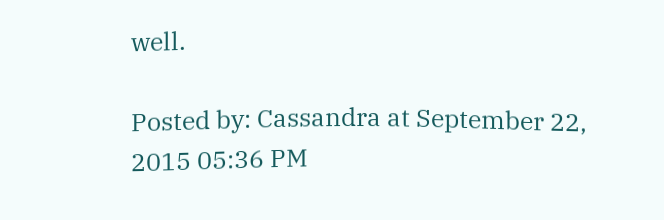well.

Posted by: Cassandra at September 22, 2015 05:36 PM